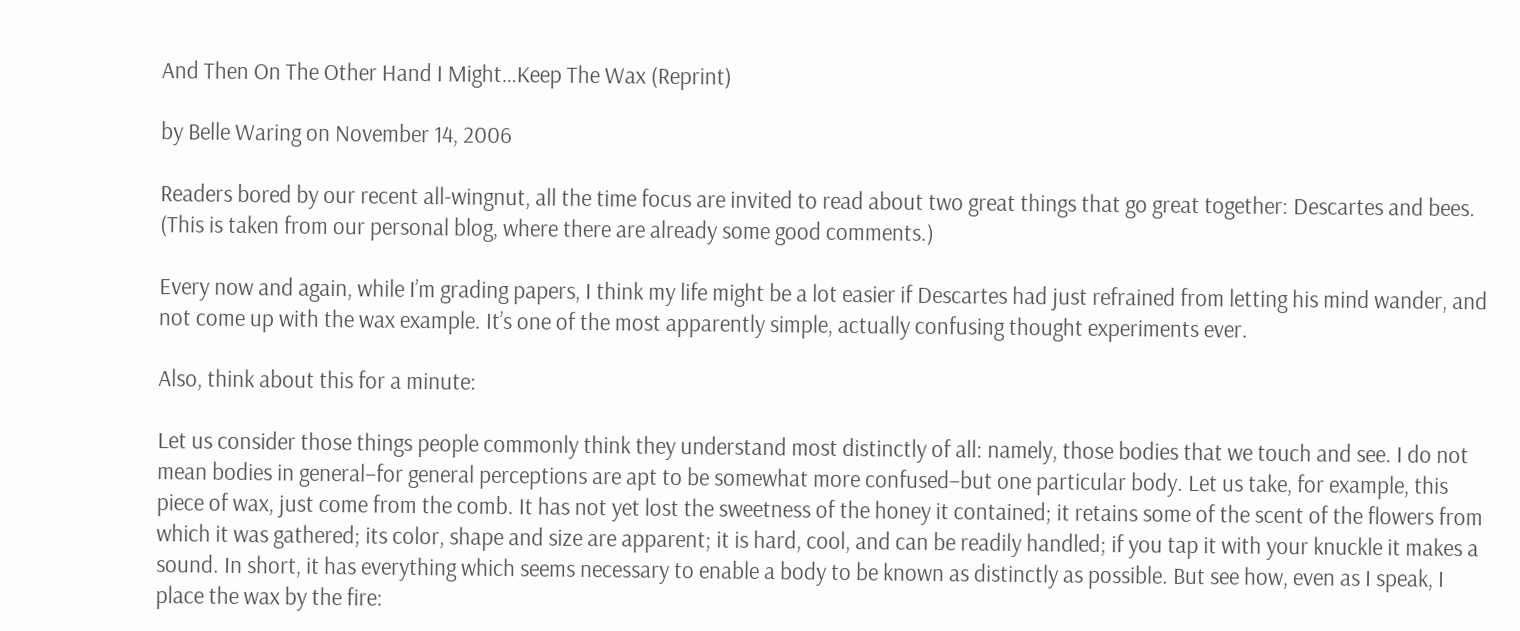And Then On The Other Hand I Might…Keep The Wax (Reprint)

by Belle Waring on November 14, 2006

Readers bored by our recent all-wingnut, all the time focus are invited to read about two great things that go great together: Descartes and bees. (This is taken from our personal blog, where there are already some good comments.)

Every now and again, while I’m grading papers, I think my life might be a lot easier if Descartes had just refrained from letting his mind wander, and not come up with the wax example. It’s one of the most apparently simple, actually confusing thought experiments ever.

Also, think about this for a minute:

Let us consider those things people commonly think they understand most distinctly of all: namely, those bodies that we touch and see. I do not mean bodies in general–for general perceptions are apt to be somewhat more confused–but one particular body. Let us take, for example, this piece of wax, just come from the comb. It has not yet lost the sweetness of the honey it contained; it retains some of the scent of the flowers from which it was gathered; its color, shape and size are apparent; it is hard, cool, and can be readily handled; if you tap it with your knuckle it makes a sound. In short, it has everything which seems necessary to enable a body to be known as distinctly as possible. But see how, even as I speak, I place the wax by the fire: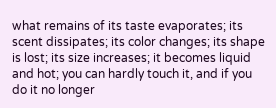what remains of its taste evaporates; its scent dissipates; its color changes; its shape is lost; its size increases; it becomes liquid and hot; you can hardly touch it, and if you do it no longer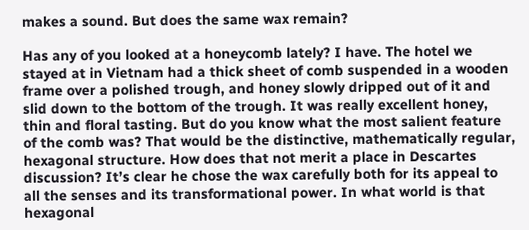makes a sound. But does the same wax remain?

Has any of you looked at a honeycomb lately? I have. The hotel we stayed at in Vietnam had a thick sheet of comb suspended in a wooden frame over a polished trough, and honey slowly dripped out of it and slid down to the bottom of the trough. It was really excellent honey, thin and floral tasting. But do you know what the most salient feature of the comb was? That would be the distinctive, mathematically regular, hexagonal structure. How does that not merit a place in Descartes discussion? It’s clear he chose the wax carefully both for its appeal to all the senses and its transformational power. In what world is that hexagonal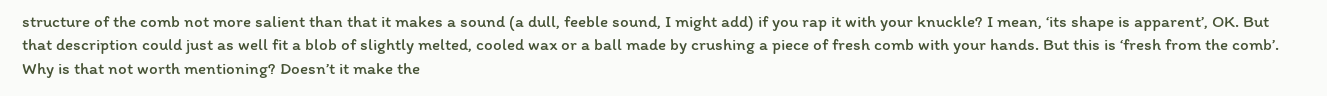structure of the comb not more salient than that it makes a sound (a dull, feeble sound, I might add) if you rap it with your knuckle? I mean, ‘its shape is apparent’, OK. But that description could just as well fit a blob of slightly melted, cooled wax or a ball made by crushing a piece of fresh comb with your hands. But this is ‘fresh from the comb’. Why is that not worth mentioning? Doesn’t it make the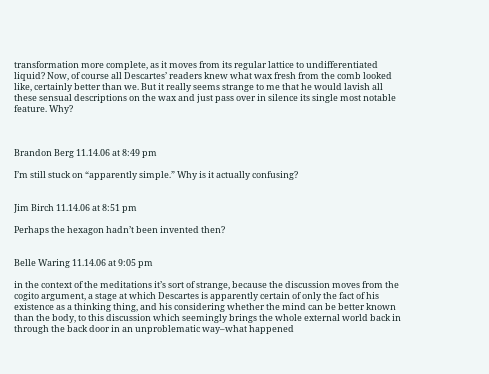transformation more complete, as it moves from its regular lattice to undifferentiated liquid? Now, of course all Descartes’ readers knew what wax fresh from the comb looked like, certainly better than we. But it really seems strange to me that he would lavish all these sensual descriptions on the wax and just pass over in silence its single most notable feature. Why?



Brandon Berg 11.14.06 at 8:49 pm

I’m still stuck on “apparently simple.” Why is it actually confusing?


Jim Birch 11.14.06 at 8:51 pm

Perhaps the hexagon hadn’t been invented then?


Belle Waring 11.14.06 at 9:05 pm

in the context of the meditations it’s sort of strange, because the discussion moves from the cogito argument, a stage at which Descartes is apparently certain of only the fact of his existence as a thinking thing, and his considering whether the mind can be better known than the body, to this discussion which seemingly brings the whole external world back in through the back door in an unproblematic way–what happened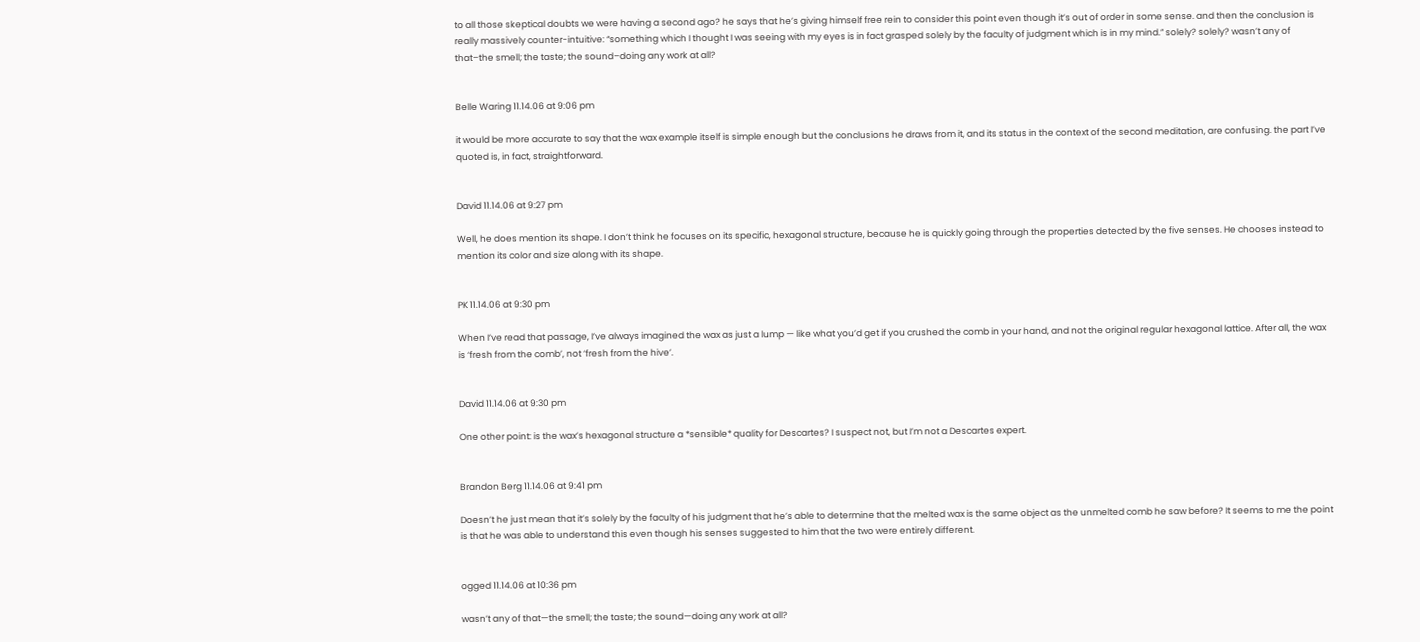to all those skeptical doubts we were having a second ago? he says that he’s giving himself free rein to consider this point even though it’s out of order in some sense. and then the conclusion is really massively counter-intuitive: “something which I thought I was seeing with my eyes is in fact grasped solely by the faculty of judgment which is in my mind.” solely? solely? wasn’t any of that–the smell; the taste; the sound–doing any work at all?


Belle Waring 11.14.06 at 9:06 pm

it would be more accurate to say that the wax example itself is simple enough but the conclusions he draws from it, and its status in the context of the second meditation, are confusing. the part I’ve quoted is, in fact, straightforward.


David 11.14.06 at 9:27 pm

Well, he does mention its shape. I don’t think he focuses on its specific, hexagonal structure, because he is quickly going through the properties detected by the five senses. He chooses instead to mention its color and size along with its shape.


PK 11.14.06 at 9:30 pm

When I’ve read that passage, I’ve always imagined the wax as just a lump — like what you’d get if you crushed the comb in your hand, and not the original regular hexagonal lattice. After all, the wax is ‘fresh from the comb’, not ‘fresh from the hive’.


David 11.14.06 at 9:30 pm

One other point: is the wax’s hexagonal structure a *sensible* quality for Descartes? I suspect not, but I’m not a Descartes expert.


Brandon Berg 11.14.06 at 9:41 pm

Doesn’t he just mean that it’s solely by the faculty of his judgment that he’s able to determine that the melted wax is the same object as the unmelted comb he saw before? It seems to me the point is that he was able to understand this even though his senses suggested to him that the two were entirely different.


ogged 11.14.06 at 10:36 pm

wasn’t any of that—the smell; the taste; the sound—doing any work at all?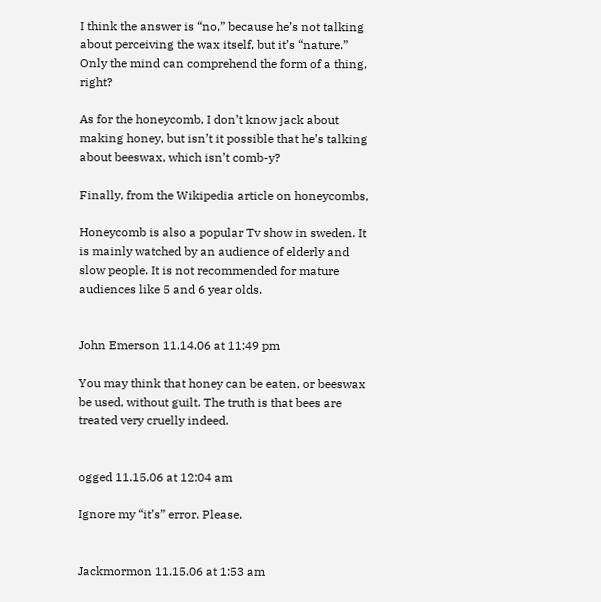I think the answer is “no,” because he’s not talking about perceiving the wax itself, but it’s “nature.” Only the mind can comprehend the form of a thing, right?

As for the honeycomb, I don’t know jack about making honey, but isn’t it possible that he’s talking about beeswax, which isn’t comb-y?

Finally, from the Wikipedia article on honeycombs,

Honeycomb is also a popular Tv show in sweden. It is mainly watched by an audience of elderly and slow people. It is not recommended for mature audiences like 5 and 6 year olds.


John Emerson 11.14.06 at 11:49 pm

You may think that honey can be eaten, or beeswax be used, without guilt. The truth is that bees are treated very cruelly indeed.


ogged 11.15.06 at 12:04 am

Ignore my “it’s” error. Please.


Jackmormon 11.15.06 at 1:53 am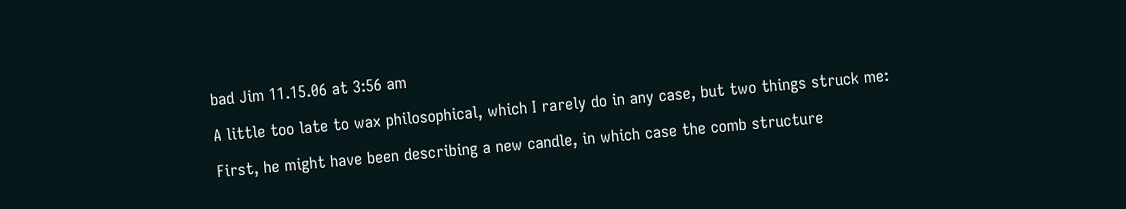bad Jim 11.15.06 at 3:56 am

A little too late to wax philosophical, which I rarely do in any case, but two things struck me:

First, he might have been describing a new candle, in which case the comb structure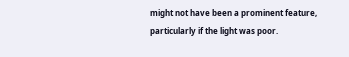might not have been a prominent feature, particularly if the light was poor.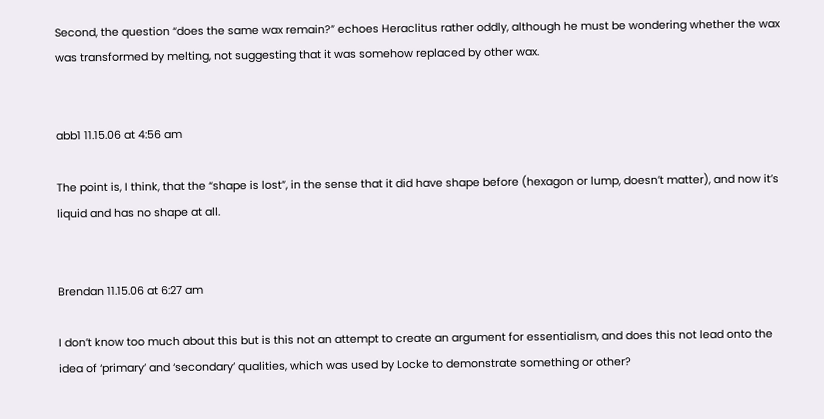Second, the question “does the same wax remain?” echoes Heraclitus rather oddly, although he must be wondering whether the wax was transformed by melting, not suggesting that it was somehow replaced by other wax.


abb1 11.15.06 at 4:56 am

The point is, I think, that the “shape is lost”, in the sense that it did have shape before (hexagon or lump, doesn’t matter), and now it’s liquid and has no shape at all.


Brendan 11.15.06 at 6:27 am

I don’t know too much about this but is this not an attempt to create an argument for essentialism, and does this not lead onto the idea of ‘primary’ and ‘secondary’ qualities, which was used by Locke to demonstrate something or other?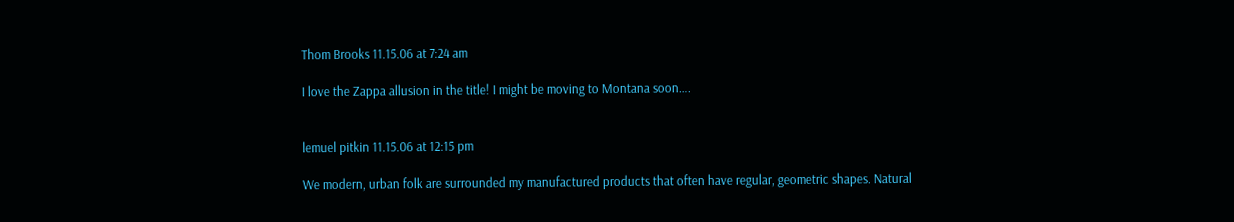Thom Brooks 11.15.06 at 7:24 am

I love the Zappa allusion in the title! I might be moving to Montana soon….


lemuel pitkin 11.15.06 at 12:15 pm

We modern, urban folk are surrounded my manufactured products that often have regular, geometric shapes. Natural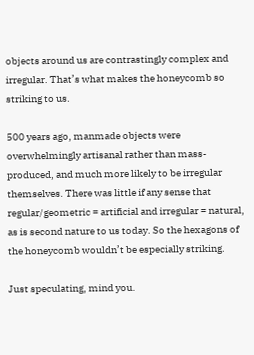objects around us are contrastingly complex and irregular. That’s what makes the honeycomb so striking to us.

500 years ago, manmade objects were overwhelmingly artisanal rather than mass-produced, and much more likely to be irregular themselves. There was little if any sense that regular/geometric = artificial and irregular = natural, as is second nature to us today. So the hexagons of the honeycomb wouldn’t be especially striking.

Just speculating, mind you.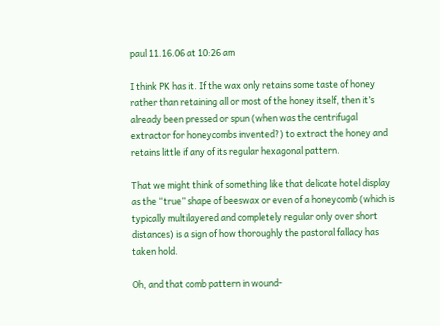paul 11.16.06 at 10:26 am

I think PK has it. If the wax only retains some taste of honey rather than retaining all or most of the honey itself, then it’s already been pressed or spun (when was the centrifugal extractor for honeycombs invented?) to extract the honey and retains little if any of its regular hexagonal pattern.

That we might think of something like that delicate hotel display as the “true” shape of beeswax or even of a honeycomb (which is typically multilayered and completely regular only over short distances) is a sign of how thoroughly the pastoral fallacy has taken hold.

Oh, and that comb pattern in wound-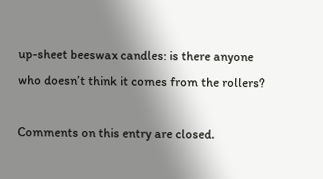up-sheet beeswax candles: is there anyone who doesn’t think it comes from the rollers?

Comments on this entry are closed.